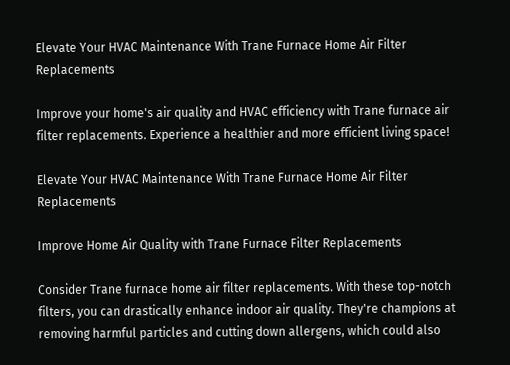Elevate Your HVAC Maintenance With Trane Furnace Home Air Filter Replacements

Improve your home's air quality and HVAC efficiency with Trane furnace air filter replacements. Experience a healthier and more efficient living space!

Elevate Your HVAC Maintenance With Trane Furnace Home Air Filter Replacements

Improve Home Air Quality with Trane Furnace Filter Replacements

Consider Trane furnace home air filter replacements. With these top-notch filters, you can drastically enhance indoor air quality. They're champions at removing harmful particles and cutting down allergens, which could also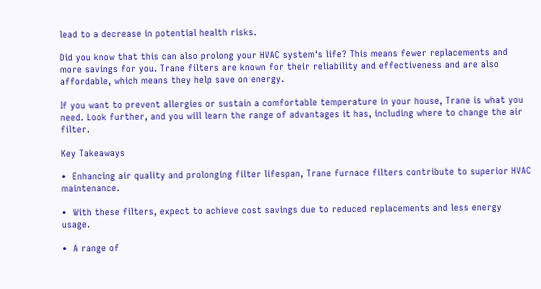lead to a decrease in potential health risks.

Did you know that this can also prolong your HVAC system's life? This means fewer replacements and more savings for you. Trane filters are known for their reliability and effectiveness and are also affordable, which means they help save on energy.

If you want to prevent allergies or sustain a comfortable temperature in your house, Trane is what you need. Look further, and you will learn the range of advantages it has, including where to change the air filter.

Key Takeaways

•  Enhancing air quality and prolonging filter lifespan, Trane furnace filters contribute to superior HVAC maintenance.

•  With these filters, expect to achieve cost savings due to reduced replacements and less energy usage.

•  A range of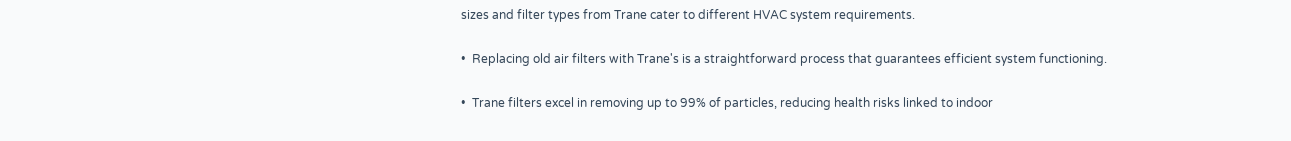sizes and filter types from Trane cater to different HVAC system requirements.

•  Replacing old air filters with Trane's is a straightforward process that guarantees efficient system functioning.

•  Trane filters excel in removing up to 99% of particles, reducing health risks linked to indoor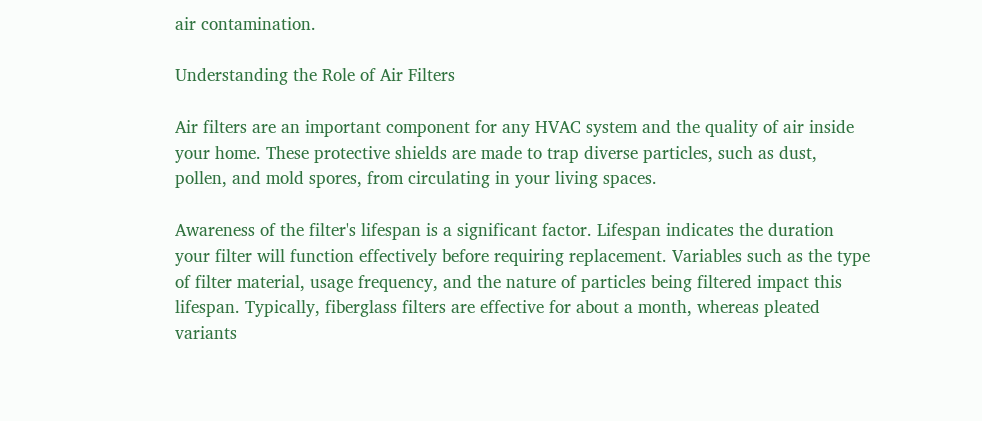air contamination.

Understanding the Role of Air Filters

Air filters are an important component for any HVAC system and the quality of air inside your home. These protective shields are made to trap diverse particles, such as dust, pollen, and mold spores, from circulating in your living spaces.

Awareness of the filter's lifespan is a significant factor. Lifespan indicates the duration your filter will function effectively before requiring replacement. Variables such as the type of filter material, usage frequency, and the nature of particles being filtered impact this lifespan. Typically, fiberglass filters are effective for about a month, whereas pleated variants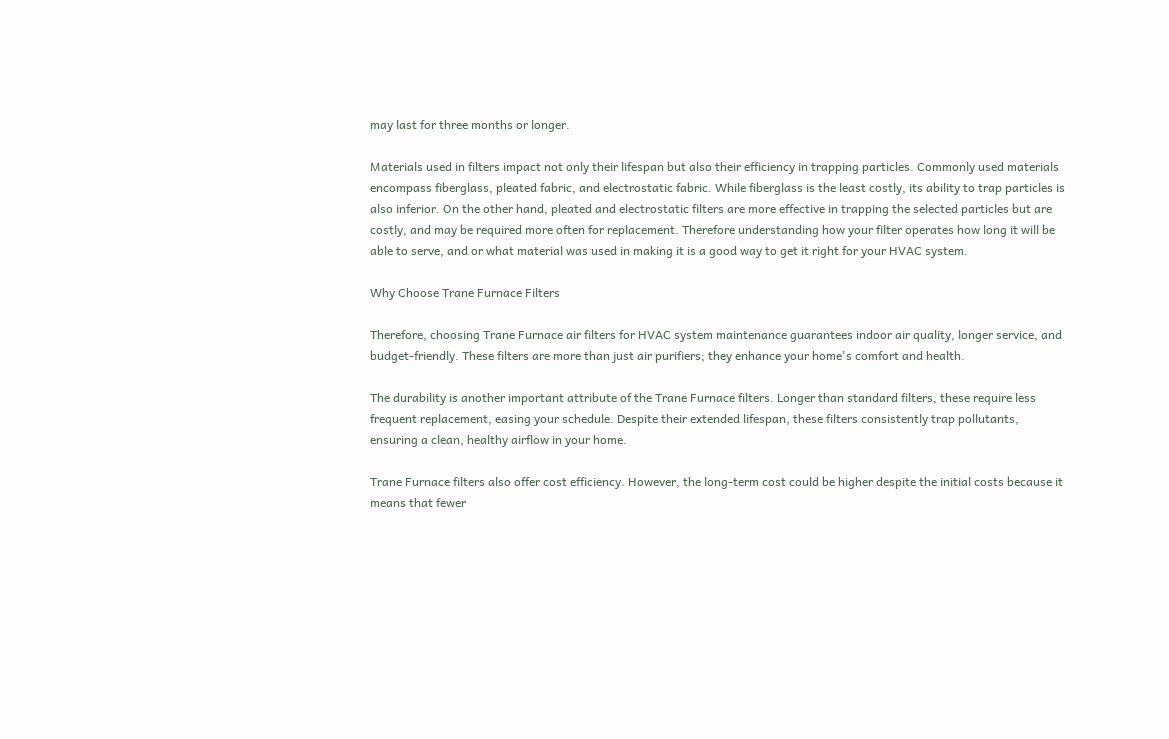may last for three months or longer.

Materials used in filters impact not only their lifespan but also their efficiency in trapping particles. Commonly used materials encompass fiberglass, pleated fabric, and electrostatic fabric. While fiberglass is the least costly, its ability to trap particles is also inferior. On the other hand, pleated and electrostatic filters are more effective in trapping the selected particles but are costly, and may be required more often for replacement. Therefore understanding how your filter operates how long it will be able to serve, and or what material was used in making it is a good way to get it right for your HVAC system.

Why Choose Trane Furnace Filters

Therefore, choosing Trane Furnace air filters for HVAC system maintenance guarantees indoor air quality, longer service, and budget-friendly. These filters are more than just air purifiers; they enhance your home's comfort and health.

The durability is another important attribute of the Trane Furnace filters. Longer than standard filters, these require less frequent replacement, easing your schedule. Despite their extended lifespan, these filters consistently trap pollutants, ensuring a clean, healthy airflow in your home.

Trane Furnace filters also offer cost efficiency. However, the long-term cost could be higher despite the initial costs because it means that fewer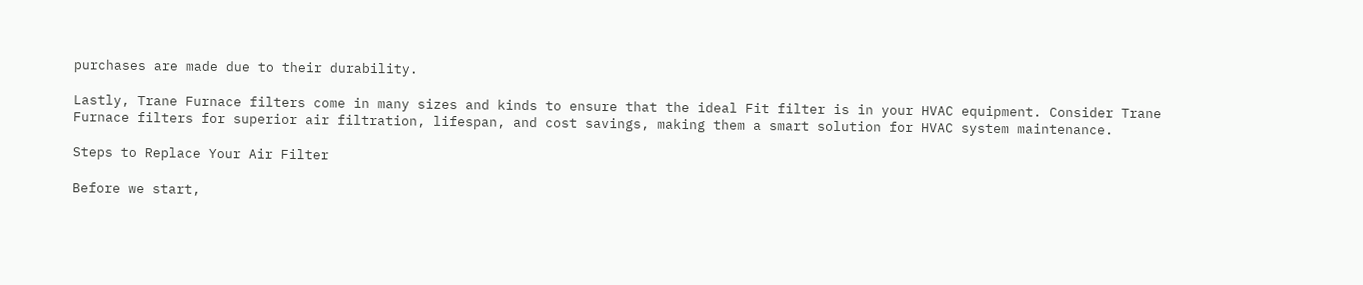purchases are made due to their durability.

Lastly, Trane Furnace filters come in many sizes and kinds to ensure that the ideal Fit filter is in your HVAC equipment. Consider Trane Furnace filters for superior air filtration, lifespan, and cost savings, making them a smart solution for HVAC system maintenance.

Steps to Replace Your Air Filter

Before we start,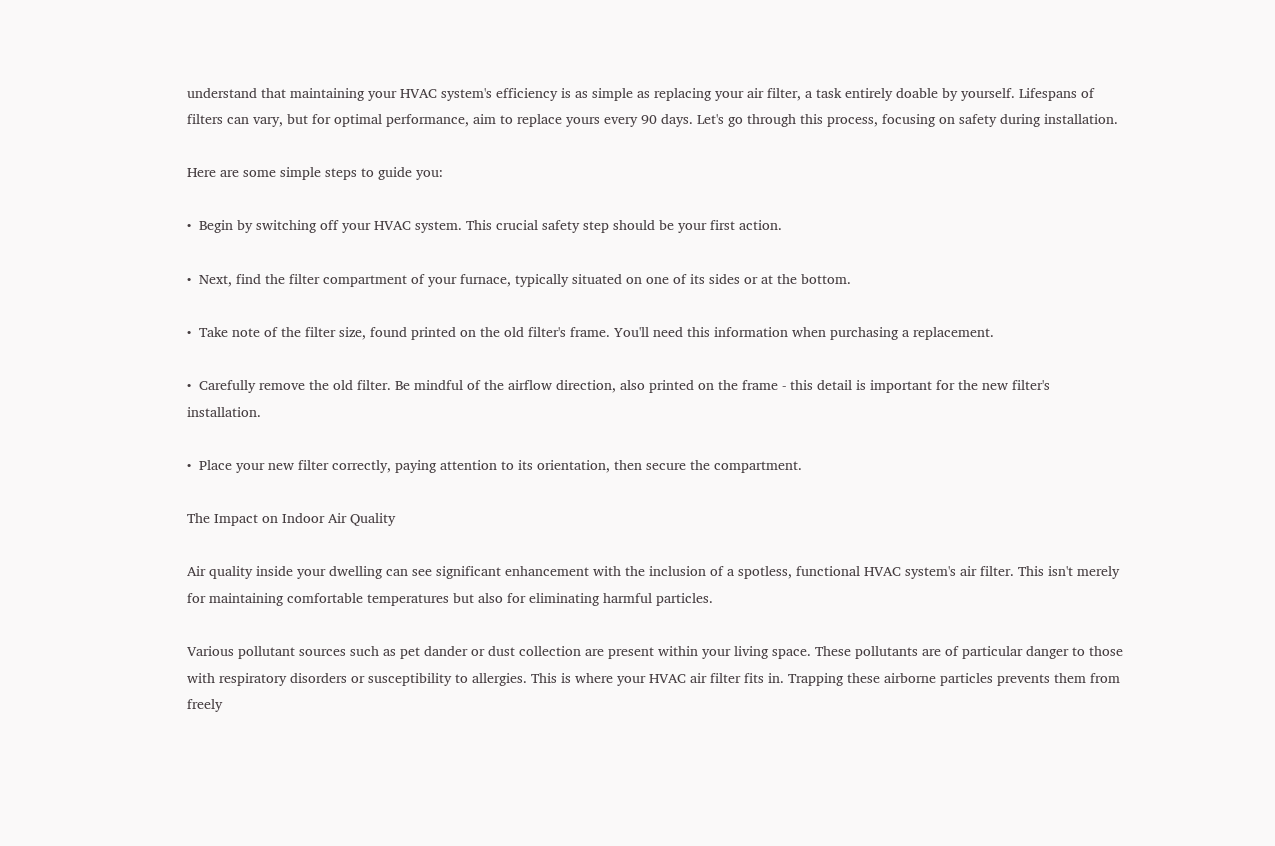understand that maintaining your HVAC system's efficiency is as simple as replacing your air filter, a task entirely doable by yourself. Lifespans of filters can vary, but for optimal performance, aim to replace yours every 90 days. Let's go through this process, focusing on safety during installation.

Here are some simple steps to guide you:

•  Begin by switching off your HVAC system. This crucial safety step should be your first action.

•  Next, find the filter compartment of your furnace, typically situated on one of its sides or at the bottom.

•  Take note of the filter size, found printed on the old filter's frame. You'll need this information when purchasing a replacement.

•  Carefully remove the old filter. Be mindful of the airflow direction, also printed on the frame - this detail is important for the new filter's installation.

•  Place your new filter correctly, paying attention to its orientation, then secure the compartment.

The Impact on Indoor Air Quality

Air quality inside your dwelling can see significant enhancement with the inclusion of a spotless, functional HVAC system's air filter. This isn't merely for maintaining comfortable temperatures but also for eliminating harmful particles.

Various pollutant sources such as pet dander or dust collection are present within your living space. These pollutants are of particular danger to those with respiratory disorders or susceptibility to allergies. This is where your HVAC air filter fits in. Trapping these airborne particles prevents them from freely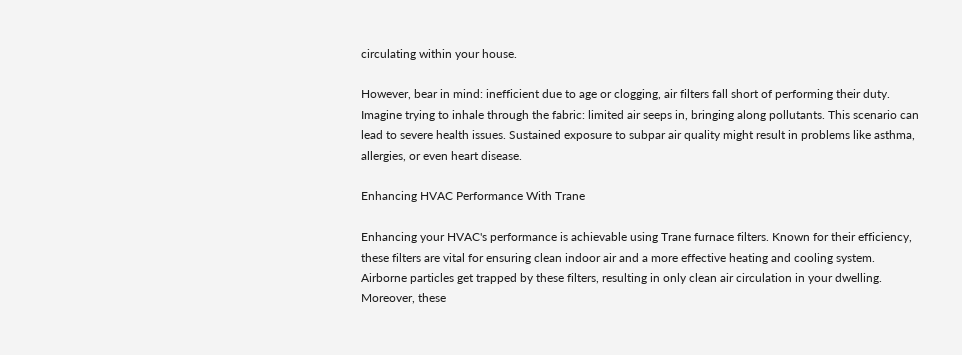circulating within your house.

However, bear in mind: inefficient due to age or clogging, air filters fall short of performing their duty. Imagine trying to inhale through the fabric: limited air seeps in, bringing along pollutants. This scenario can lead to severe health issues. Sustained exposure to subpar air quality might result in problems like asthma, allergies, or even heart disease.

Enhancing HVAC Performance With Trane

Enhancing your HVAC's performance is achievable using Trane furnace filters. Known for their efficiency, these filters are vital for ensuring clean indoor air and a more effective heating and cooling system. Airborne particles get trapped by these filters, resulting in only clean air circulation in your dwelling. Moreover, these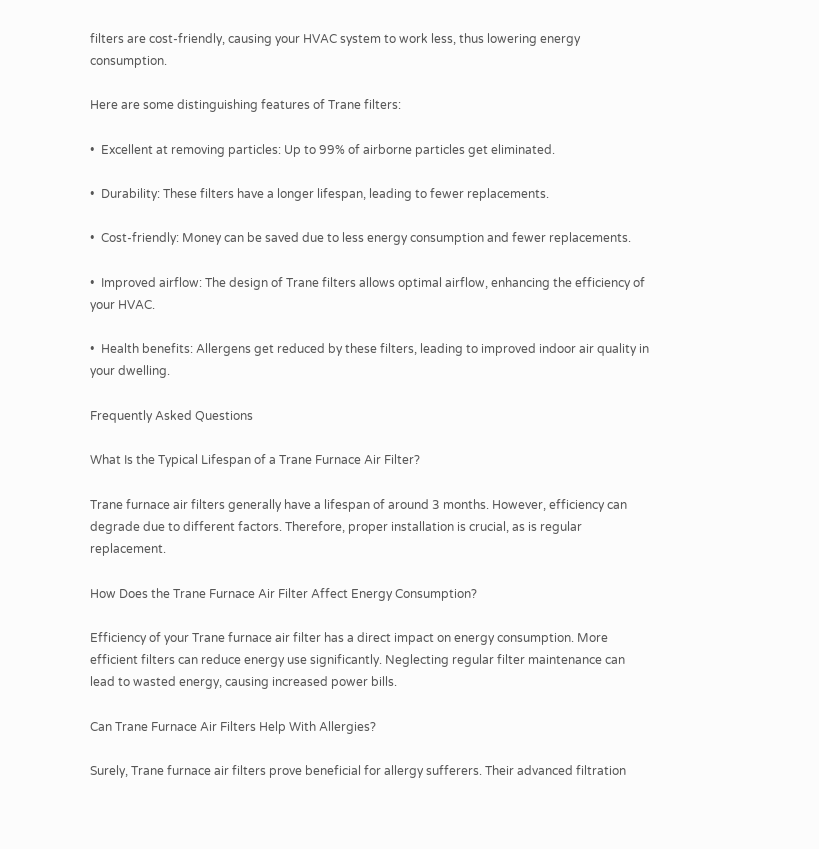filters are cost-friendly, causing your HVAC system to work less, thus lowering energy consumption.

Here are some distinguishing features of Trane filters:

•  Excellent at removing particles: Up to 99% of airborne particles get eliminated.

•  Durability: These filters have a longer lifespan, leading to fewer replacements.

•  Cost-friendly: Money can be saved due to less energy consumption and fewer replacements.

•  Improved airflow: The design of Trane filters allows optimal airflow, enhancing the efficiency of your HVAC.

•  Health benefits: Allergens get reduced by these filters, leading to improved indoor air quality in your dwelling.

Frequently Asked Questions

What Is the Typical Lifespan of a Trane Furnace Air Filter?

Trane furnace air filters generally have a lifespan of around 3 months. However, efficiency can degrade due to different factors. Therefore, proper installation is crucial, as is regular replacement.

How Does the Trane Furnace Air Filter Affect Energy Consumption?

Efficiency of your Trane furnace air filter has a direct impact on energy consumption. More efficient filters can reduce energy use significantly. Neglecting regular filter maintenance can lead to wasted energy, causing increased power bills.

Can Trane Furnace Air Filters Help With Allergies?

Surely, Trane furnace air filters prove beneficial for allergy sufferers. Their advanced filtration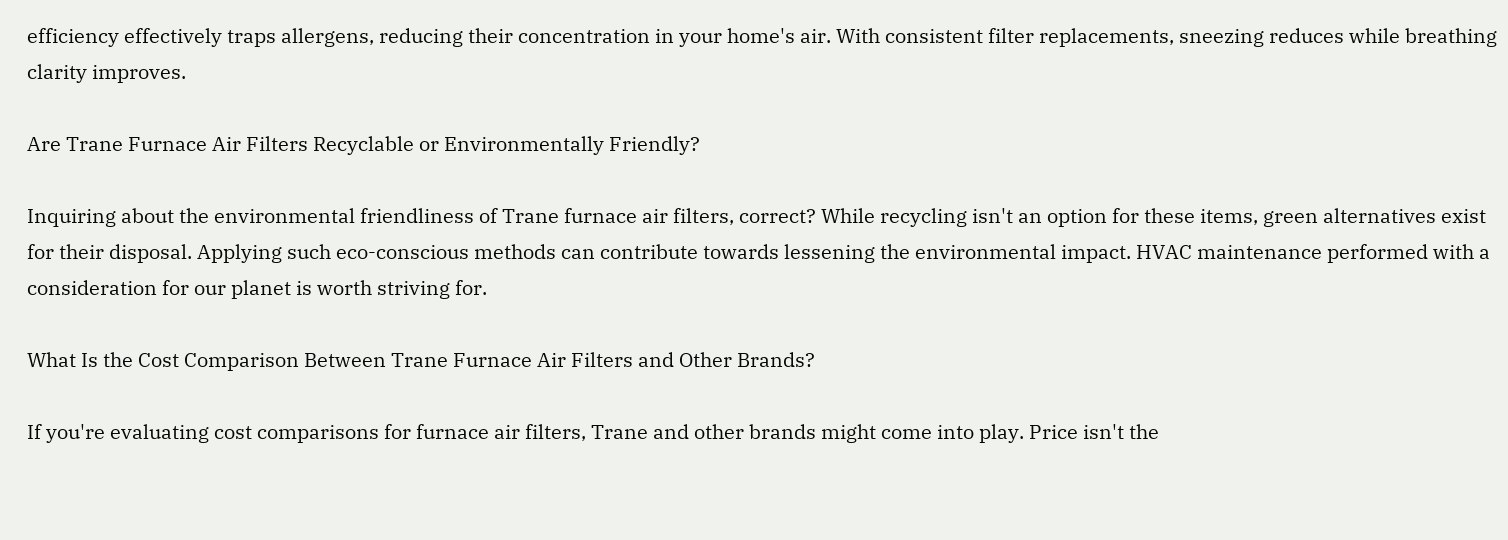efficiency effectively traps allergens, reducing their concentration in your home's air. With consistent filter replacements, sneezing reduces while breathing clarity improves.

Are Trane Furnace Air Filters Recyclable or Environmentally Friendly?

Inquiring about the environmental friendliness of Trane furnace air filters, correct? While recycling isn't an option for these items, green alternatives exist for their disposal. Applying such eco-conscious methods can contribute towards lessening the environmental impact. HVAC maintenance performed with a consideration for our planet is worth striving for.

What Is the Cost Comparison Between Trane Furnace Air Filters and Other Brands?

If you're evaluating cost comparisons for furnace air filters, Trane and other brands might come into play. Price isn't the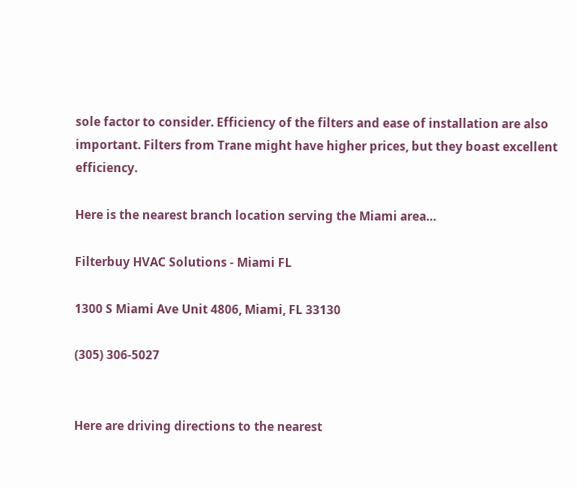sole factor to consider. Efficiency of the filters and ease of installation are also important. Filters from Trane might have higher prices, but they boast excellent efficiency.

Here is the nearest branch location serving the Miami area…

Filterbuy HVAC Solutions - Miami FL

1300 S Miami Ave Unit 4806, Miami, FL 33130

(305) 306-5027


Here are driving directions to the nearest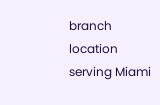branch location serving Miami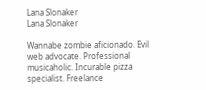Lana Slonaker
Lana Slonaker

Wannabe zombie aficionado. Evil web advocate. Professional musicaholic. Incurable pizza specialist. Freelance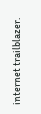internet trailblazer.